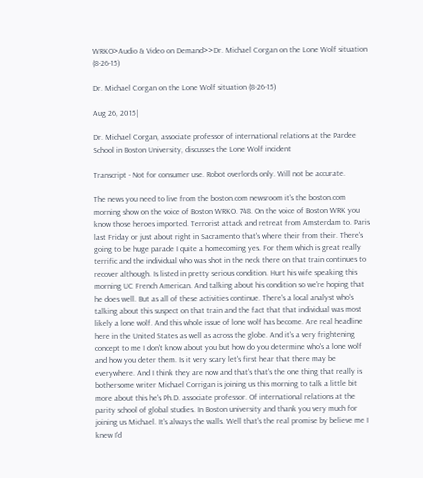WRKO>Audio & Video on Demand>>Dr. Michael Corgan on the Lone Wolf situation (8-26-15)

Dr. Michael Corgan on the Lone Wolf situation (8-26-15)

Aug 26, 2015|

Dr. Michael Corgan, associate professor of international relations at the Pardee School in Boston University, discusses the Lone Wolf incident

Transcript - Not for consumer use. Robot overlords only. Will not be accurate.

The news you need to live from the boston.com newsroom it's the boston.com morning show on the voice of Boston WRKO. 748. On the voice of Boston WRK you know those heroes imported. Terrorist attack and retreat from Amsterdam to. Paris last Friday or just about right in Sacramento that's where their from their. There's going to be huge parade I quite a homecoming yes. For them which is great really terrific and the individual who was shot in the neck there on that train continues to recover although. Is listed in pretty serious condition. Hurt his wife speaking this morning UC French American. And talking about his condition so we're hoping that he does well. But as all of these activities continue. There's a local analyst who's talking about this suspect on that train and the fact that that individual was most likely a lone wolf. And this whole issue of lone wolf has become. Are real headline here in the United States as well as across the globe. And it's a very frightening concept to me I don't know about you but how do you determine who's a lone wolf and how you deter them. Is it very scary let's first hear that there may be everywhere. And I think they are now and that's that's the one thing that really is bothersome writer Michael Corrigan is joining us this morning to talk a little bit more about this he's Ph.D. associate professor. Of international relations at the parity school of global studies. In Boston university and thank you very much for joining us Michael. It's always the walls. Well that's the real promise by believe me I knew I'd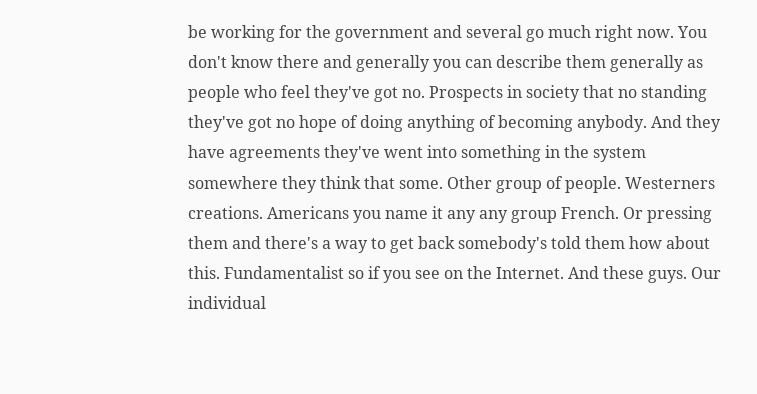be working for the government and several go much right now. You don't know there and generally you can describe them generally as people who feel they've got no. Prospects in society that no standing they've got no hope of doing anything of becoming anybody. And they have agreements they've went into something in the system somewhere they think that some. Other group of people. Westerners creations. Americans you name it any any group French. Or pressing them and there's a way to get back somebody's told them how about this. Fundamentalist so if you see on the Internet. And these guys. Our individual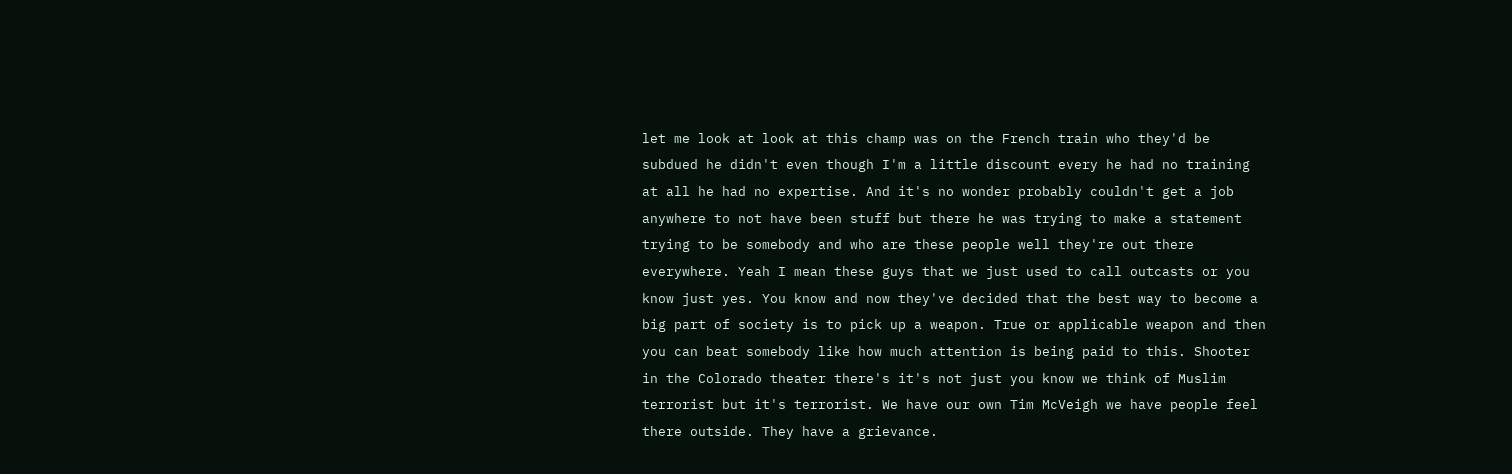let me look at look at this champ was on the French train who they'd be subdued he didn't even though I'm a little discount every he had no training at all he had no expertise. And it's no wonder probably couldn't get a job anywhere to not have been stuff but there he was trying to make a statement trying to be somebody and who are these people well they're out there everywhere. Yeah I mean these guys that we just used to call outcasts or you know just yes. You know and now they've decided that the best way to become a big part of society is to pick up a weapon. True or applicable weapon and then you can beat somebody like how much attention is being paid to this. Shooter in the Colorado theater there's it's not just you know we think of Muslim terrorist but it's terrorist. We have our own Tim McVeigh we have people feel there outside. They have a grievance.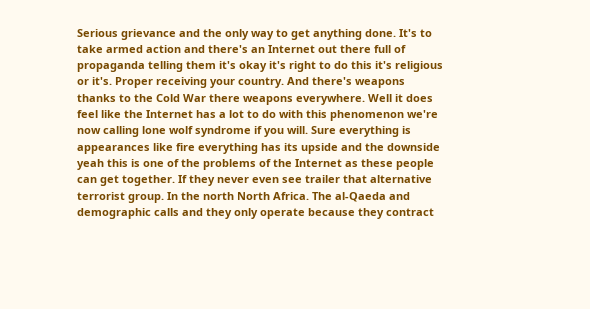Serious grievance and the only way to get anything done. It's to take armed action and there's an Internet out there full of propaganda telling them it's okay it's right to do this it's religious or it's. Proper receiving your country. And there's weapons thanks to the Cold War there weapons everywhere. Well it does feel like the Internet has a lot to do with this phenomenon we're now calling lone wolf syndrome if you will. Sure everything is appearances like fire everything has its upside and the downside yeah this is one of the problems of the Internet as these people can get together. If they never even see trailer that alternative terrorist group. In the north North Africa. The al-Qaeda and demographic calls and they only operate because they contract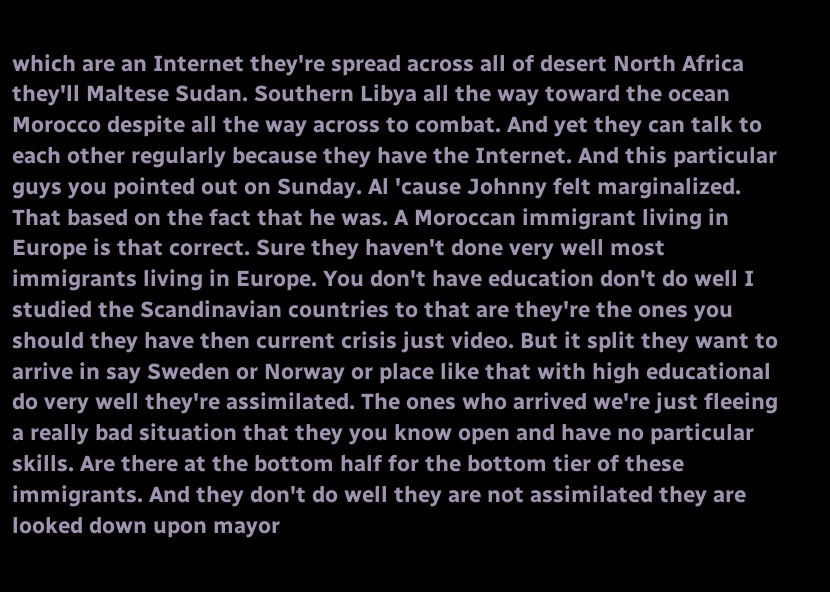which are an Internet they're spread across all of desert North Africa they'll Maltese Sudan. Southern Libya all the way toward the ocean Morocco despite all the way across to combat. And yet they can talk to each other regularly because they have the Internet. And this particular guys you pointed out on Sunday. Al 'cause Johnny felt marginalized. That based on the fact that he was. A Moroccan immigrant living in Europe is that correct. Sure they haven't done very well most immigrants living in Europe. You don't have education don't do well I studied the Scandinavian countries to that are they're the ones you should they have then current crisis just video. But it split they want to arrive in say Sweden or Norway or place like that with high educational do very well they're assimilated. The ones who arrived we're just fleeing a really bad situation that they you know open and have no particular skills. Are there at the bottom half for the bottom tier of these immigrants. And they don't do well they are not assimilated they are looked down upon mayor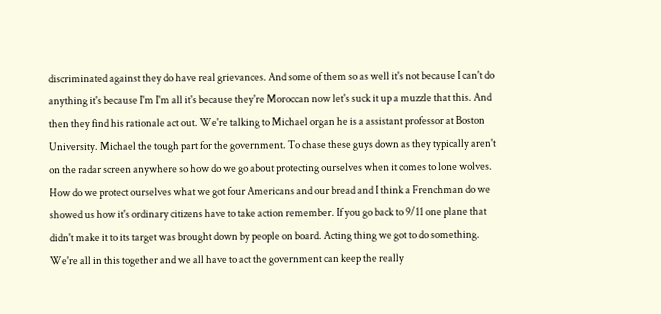discriminated against they do have real grievances. And some of them so as well it's not because I can't do anything it's because I'm I'm all it's because they're Moroccan now let's suck it up a muzzle that this. And then they find his rationale act out. We're talking to Michael organ he is a assistant professor at Boston University. Michael the tough part for the government. To chase these guys down as they typically aren't on the radar screen anywhere so how do we go about protecting ourselves when it comes to lone wolves. How do we protect ourselves what we got four Americans and our bread and I think a Frenchman do we showed us how it's ordinary citizens have to take action remember. If you go back to 9/11 one plane that didn't make it to its target was brought down by people on board. Acting thing we got to do something. We're all in this together and we all have to act the government can keep the really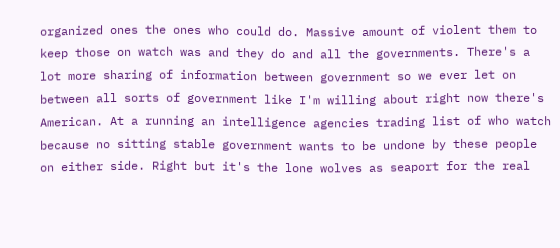organized ones the ones who could do. Massive amount of violent them to keep those on watch was and they do and all the governments. There's a lot more sharing of information between government so we ever let on between all sorts of government like I'm willing about right now there's American. At a running an intelligence agencies trading list of who watch because no sitting stable government wants to be undone by these people on either side. Right but it's the lone wolves as seaport for the real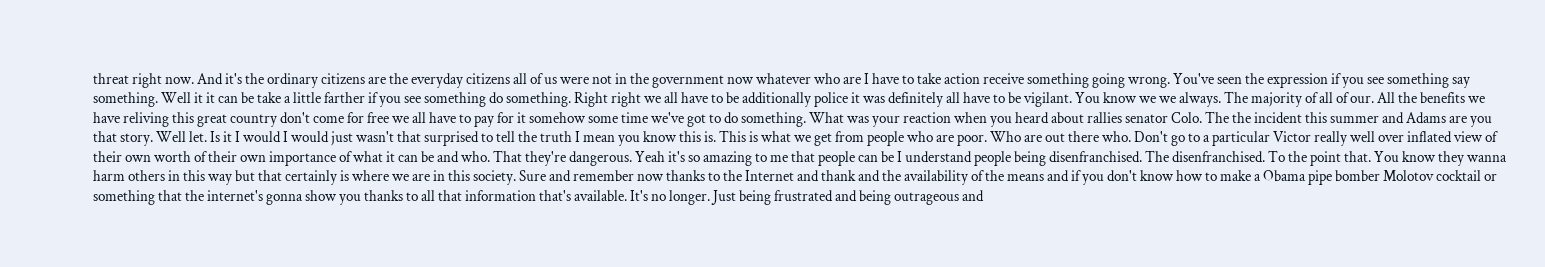threat right now. And it's the ordinary citizens are the everyday citizens all of us were not in the government now whatever who are I have to take action receive something going wrong. You've seen the expression if you see something say something. Well it it can be take a little farther if you see something do something. Right right we all have to be additionally police it was definitely all have to be vigilant. You know we we always. The majority of all of our. All the benefits we have reliving this great country don't come for free we all have to pay for it somehow some time we've got to do something. What was your reaction when you heard about rallies senator Colo. The the incident this summer and Adams are you that story. Well let. Is it I would I would just wasn't that surprised to tell the truth I mean you know this is. This is what we get from people who are poor. Who are out there who. Don't go to a particular Victor really well over inflated view of their own worth of their own importance of what it can be and who. That they're dangerous. Yeah it's so amazing to me that people can be I understand people being disenfranchised. The disenfranchised. To the point that. You know they wanna harm others in this way but that certainly is where we are in this society. Sure and remember now thanks to the Internet and thank and the availability of the means and if you don't know how to make a Obama pipe bomber Molotov cocktail or something that the internet's gonna show you thanks to all that information that's available. It's no longer. Just being frustrated and being outrageous and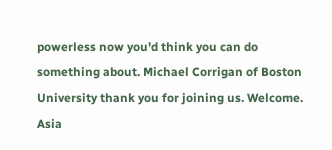powerless now you'd think you can do something about. Michael Corrigan of Boston University thank you for joining us. Welcome. Asia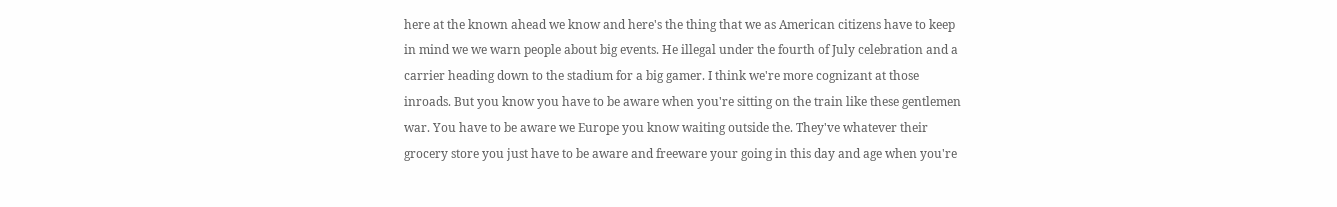here at the known ahead we know and here's the thing that we as American citizens have to keep in mind we we warn people about big events. He illegal under the fourth of July celebration and a carrier heading down to the stadium for a big gamer. I think we're more cognizant at those inroads. But you know you have to be aware when you're sitting on the train like these gentlemen war. You have to be aware we Europe you know waiting outside the. They've whatever their grocery store you just have to be aware and freeware your going in this day and age when you're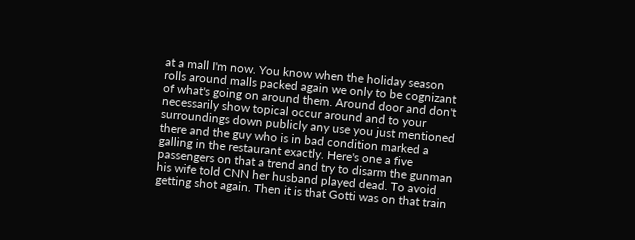at a mall I'm now. You know when the holiday season rolls around malls packed again we only to be cognizant of what's going on around them. Around door and don't necessarily show topical occur around and to your surroundings down publicly any use you just mentioned there and the guy who is in bad condition marked a galling in the restaurant exactly. Here's one a five passengers on that a trend and try to disarm the gunman his wife told CNN her husband played dead. To avoid getting shot again. Then it is that Gotti was on that train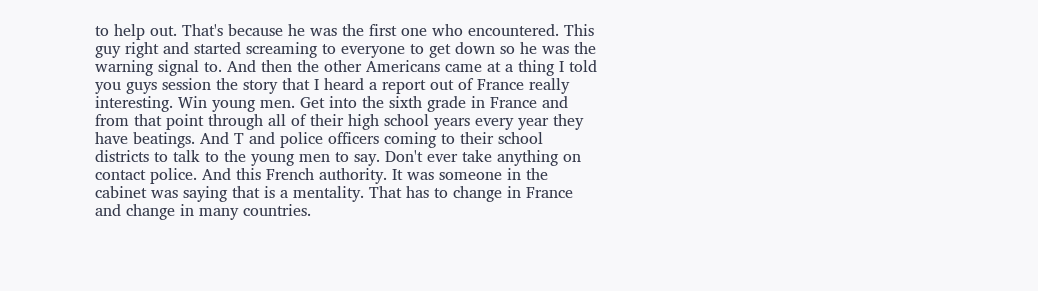to help out. That's because he was the first one who encountered. This guy right and started screaming to everyone to get down so he was the warning signal to. And then the other Americans came at a thing I told you guys session the story that I heard a report out of France really interesting. Win young men. Get into the sixth grade in France and from that point through all of their high school years every year they have beatings. And T and police officers coming to their school districts to talk to the young men to say. Don't ever take anything on contact police. And this French authority. It was someone in the cabinet was saying that is a mentality. That has to change in France and change in many countries.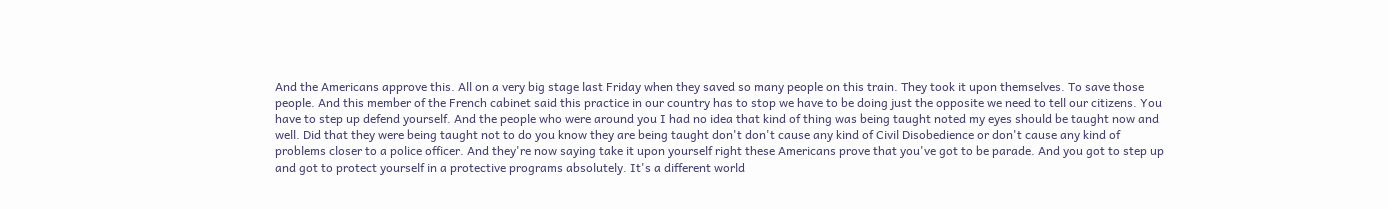And the Americans approve this. All on a very big stage last Friday when they saved so many people on this train. They took it upon themselves. To save those people. And this member of the French cabinet said this practice in our country has to stop we have to be doing just the opposite we need to tell our citizens. You have to step up defend yourself. And the people who were around you I had no idea that kind of thing was being taught noted my eyes should be taught now and well. Did that they were being taught not to do you know they are being taught don't don't cause any kind of Civil Disobedience or don't cause any kind of problems closer to a police officer. And they're now saying take it upon yourself right these Americans prove that you've got to be parade. And you got to step up and got to protect yourself in a protective programs absolutely. It's a different world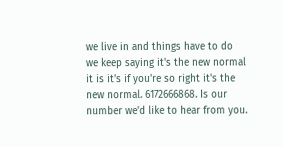we live in and things have to do we keep saying it's the new normal it is it's if you're so right it's the new normal. 6172666868. Is our number we'd like to hear from you.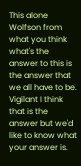This alone Wolfson from what you think what's the answer to this is the answer that we all have to be. Vigilant I think that is the answer but we'd like to know what your answer is.